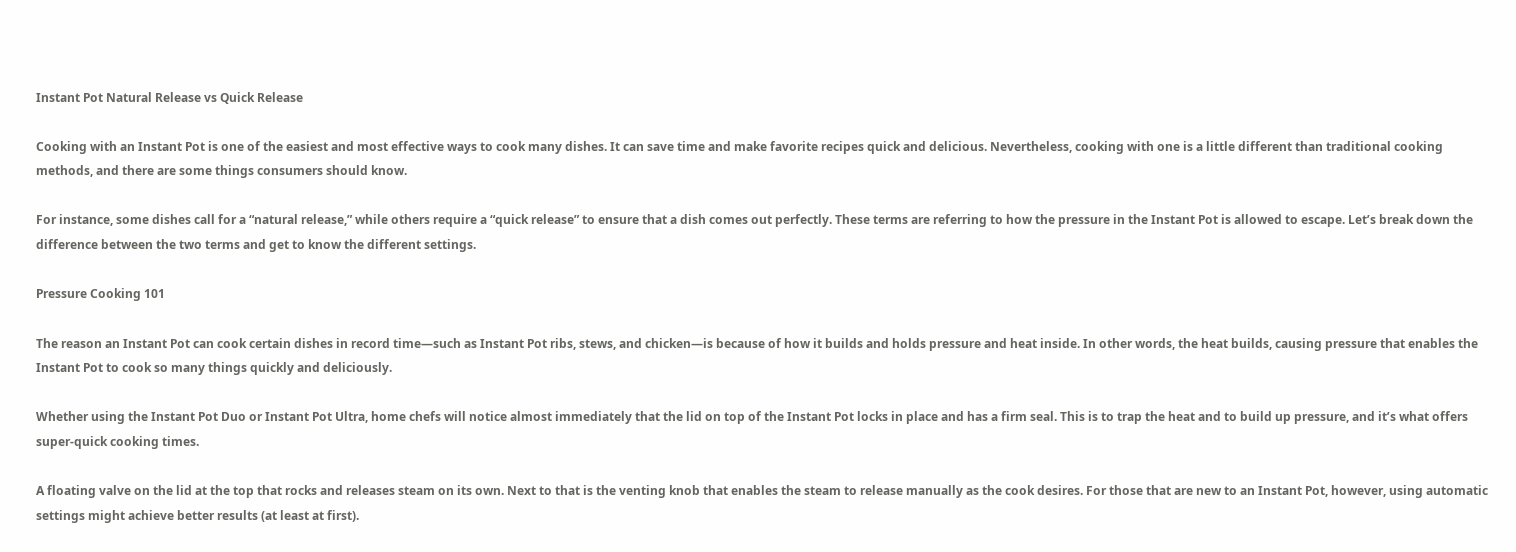Instant Pot Natural Release vs Quick Release

Cooking with an Instant Pot is one of the easiest and most effective ways to cook many dishes. It can save time and make favorite recipes quick and delicious. Nevertheless, cooking with one is a little different than traditional cooking methods, and there are some things consumers should know.

For instance, some dishes call for a “natural release,” while others require a “quick release” to ensure that a dish comes out perfectly. These terms are referring to how the pressure in the Instant Pot is allowed to escape. Let’s break down the difference between the two terms and get to know the different settings.

Pressure Cooking 101

The reason an Instant Pot can cook certain dishes in record time—such as Instant Pot ribs, stews, and chicken—is because of how it builds and holds pressure and heat inside. In other words, the heat builds, causing pressure that enables the Instant Pot to cook so many things quickly and deliciously.

Whether using the Instant Pot Duo or Instant Pot Ultra, home chefs will notice almost immediately that the lid on top of the Instant Pot locks in place and has a firm seal. This is to trap the heat and to build up pressure, and it’s what offers super-quick cooking times.

A floating valve on the lid at the top that rocks and releases steam on its own. Next to that is the venting knob that enables the steam to release manually as the cook desires. For those that are new to an Instant Pot, however, using automatic settings might achieve better results (at least at first).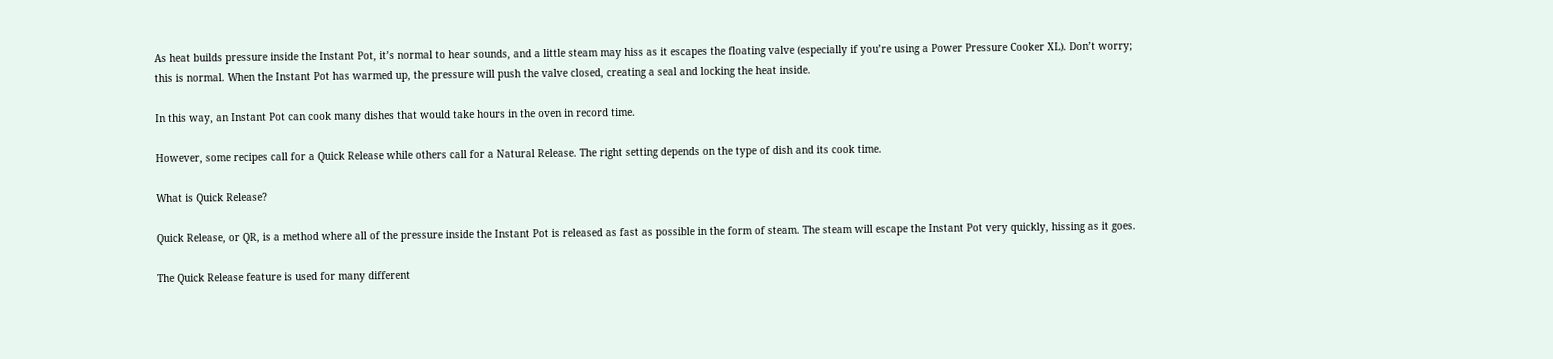As heat builds pressure inside the Instant Pot, it’s normal to hear sounds, and a little steam may hiss as it escapes the floating valve (especially if you’re using a Power Pressure Cooker XL). Don’t worry; this is normal. When the Instant Pot has warmed up, the pressure will push the valve closed, creating a seal and locking the heat inside.

In this way, an Instant Pot can cook many dishes that would take hours in the oven in record time.

However, some recipes call for a Quick Release while others call for a Natural Release. The right setting depends on the type of dish and its cook time.

What is Quick Release?

Quick Release, or QR, is a method where all of the pressure inside the Instant Pot is released as fast as possible in the form of steam. The steam will escape the Instant Pot very quickly, hissing as it goes.

The Quick Release feature is used for many different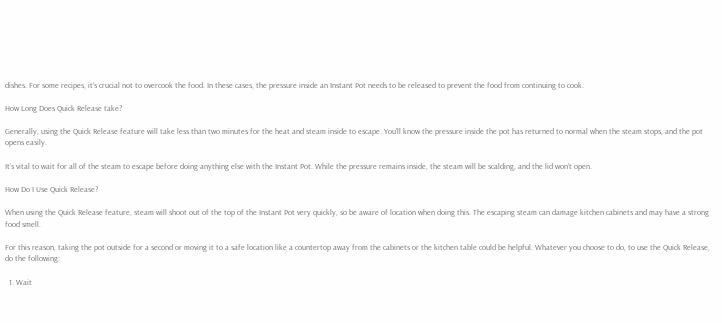dishes. For some recipes, it’s crucial not to overcook the food. In these cases, the pressure inside an Instant Pot needs to be released to prevent the food from continuing to cook.

How Long Does Quick Release take?

Generally, using the Quick Release feature will take less than two minutes for the heat and steam inside to escape. You’ll know the pressure inside the pot has returned to normal when the steam stops, and the pot opens easily.

It’s vital to wait for all of the steam to escape before doing anything else with the Instant Pot. While the pressure remains inside, the steam will be scalding, and the lid won’t open.

How Do I Use Quick Release?

When using the Quick Release feature, steam will shoot out of the top of the Instant Pot very quickly, so be aware of location when doing this. The escaping steam can damage kitchen cabinets and may have a strong food smell.

For this reason, taking the pot outside for a second or moving it to a safe location like a countertop away from the cabinets or the kitchen table could be helpful. Whatever you choose to do, to use the Quick Release, do the following:

  1. Wait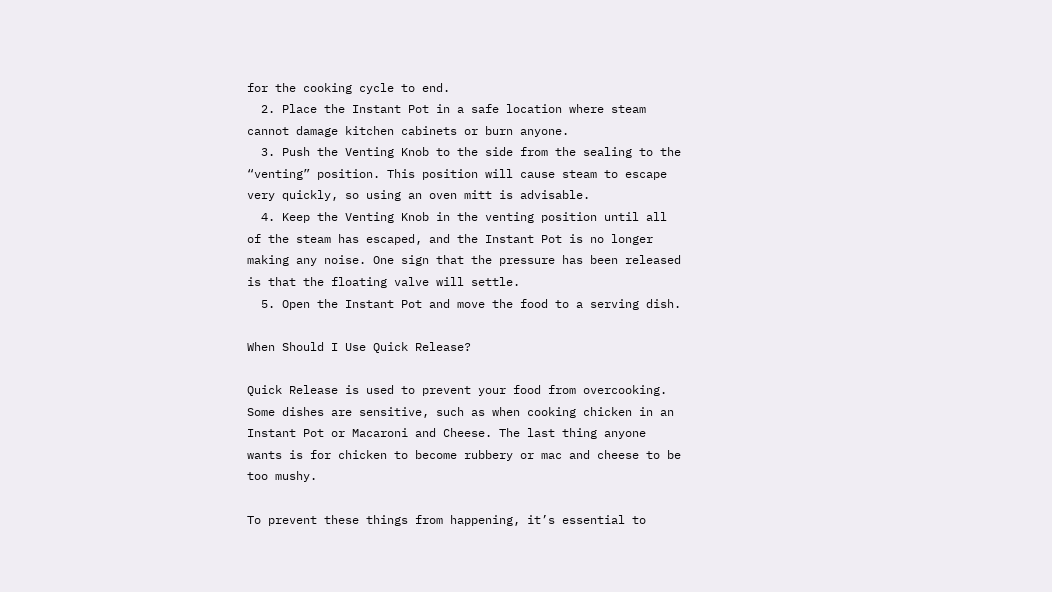for the cooking cycle to end.
  2. Place the Instant Pot in a safe location where steam cannot damage kitchen cabinets or burn anyone.
  3. Push the Venting Knob to the side from the sealing to the “venting” position. This position will cause steam to escape very quickly, so using an oven mitt is advisable.
  4. Keep the Venting Knob in the venting position until all of the steam has escaped, and the Instant Pot is no longer making any noise. One sign that the pressure has been released is that the floating valve will settle.
  5. Open the Instant Pot and move the food to a serving dish.

When Should I Use Quick Release?

Quick Release is used to prevent your food from overcooking. Some dishes are sensitive, such as when cooking chicken in an Instant Pot or Macaroni and Cheese. The last thing anyone wants is for chicken to become rubbery or mac and cheese to be too mushy.

To prevent these things from happening, it’s essential to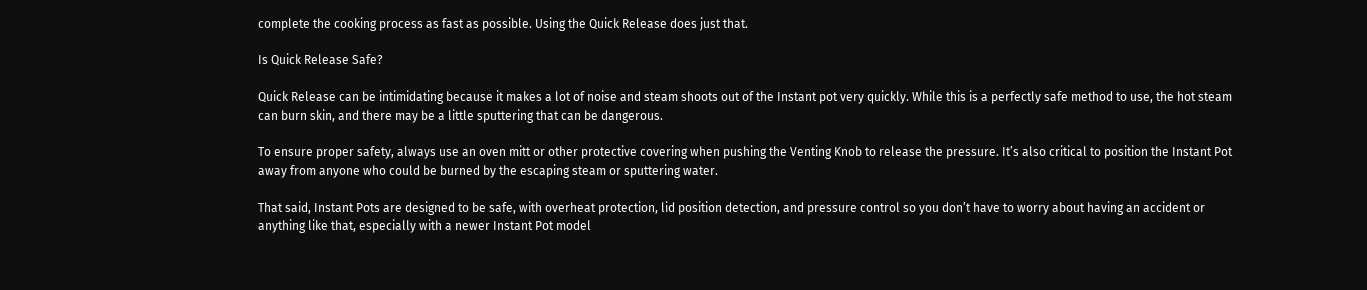complete the cooking process as fast as possible. Using the Quick Release does just that.

Is Quick Release Safe?

Quick Release can be intimidating because it makes a lot of noise and steam shoots out of the Instant pot very quickly. While this is a perfectly safe method to use, the hot steam can burn skin, and there may be a little sputtering that can be dangerous.

To ensure proper safety, always use an oven mitt or other protective covering when pushing the Venting Knob to release the pressure. It’s also critical to position the Instant Pot away from anyone who could be burned by the escaping steam or sputtering water.

That said, Instant Pots are designed to be safe, with overheat protection, lid position detection, and pressure control so you don’t have to worry about having an accident or anything like that, especially with a newer Instant Pot model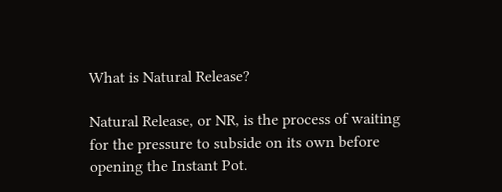What is Natural Release?

Natural Release, or NR, is the process of waiting for the pressure to subside on its own before opening the Instant Pot.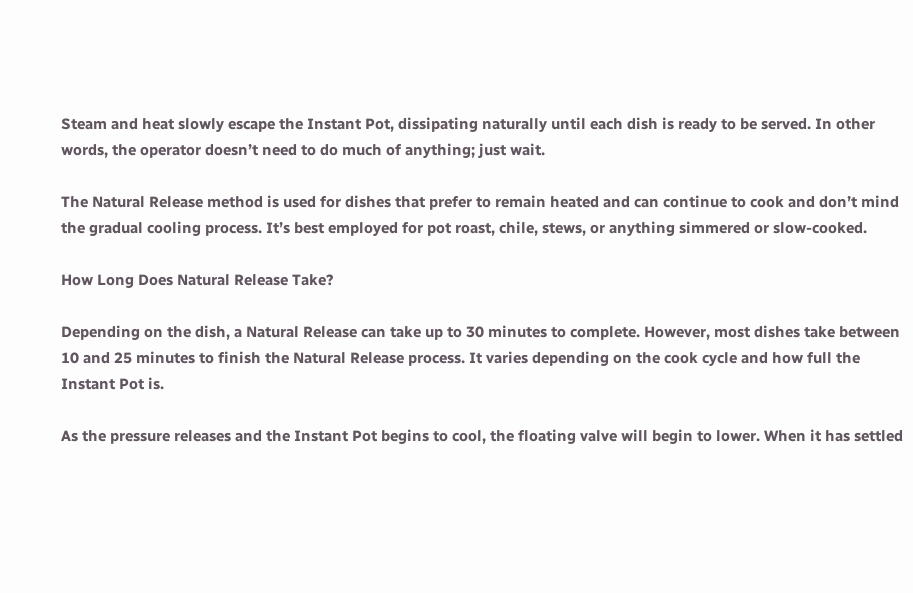Steam and heat slowly escape the Instant Pot, dissipating naturally until each dish is ready to be served. In other words, the operator doesn’t need to do much of anything; just wait.

The Natural Release method is used for dishes that prefer to remain heated and can continue to cook and don’t mind the gradual cooling process. It’s best employed for pot roast, chile, stews, or anything simmered or slow-cooked.

How Long Does Natural Release Take?

Depending on the dish, a Natural Release can take up to 30 minutes to complete. However, most dishes take between 10 and 25 minutes to finish the Natural Release process. It varies depending on the cook cycle and how full the Instant Pot is.

As the pressure releases and the Instant Pot begins to cool, the floating valve will begin to lower. When it has settled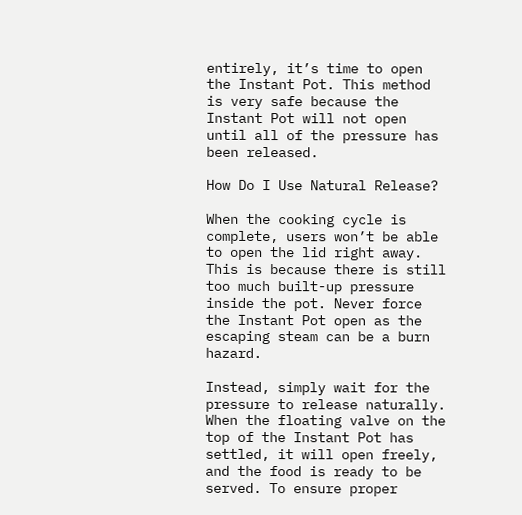entirely, it’s time to open the Instant Pot. This method is very safe because the Instant Pot will not open until all of the pressure has been released.

How Do I Use Natural Release?

When the cooking cycle is complete, users won’t be able to open the lid right away. This is because there is still too much built-up pressure inside the pot. Never force the Instant Pot open as the escaping steam can be a burn hazard.

Instead, simply wait for the pressure to release naturally. When the floating valve on the top of the Instant Pot has settled, it will open freely, and the food is ready to be served. To ensure proper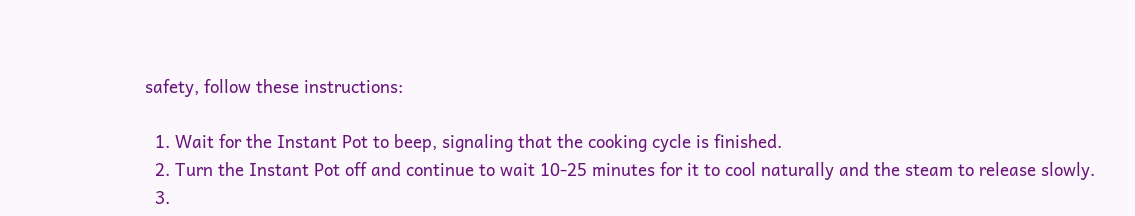safety, follow these instructions:

  1. Wait for the Instant Pot to beep, signaling that the cooking cycle is finished.
  2. Turn the Instant Pot off and continue to wait 10-25 minutes for it to cool naturally and the steam to release slowly.
  3.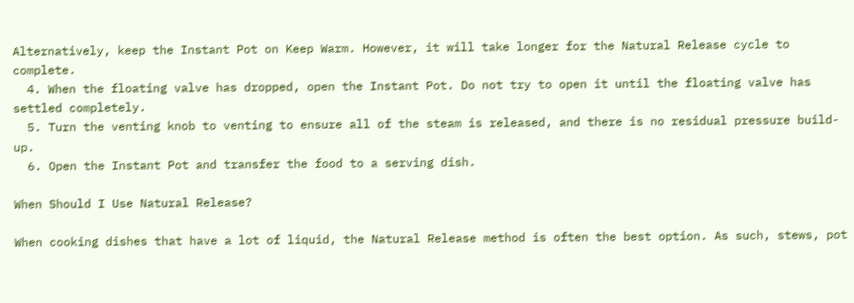Alternatively, keep the Instant Pot on Keep Warm. However, it will take longer for the Natural Release cycle to complete.
  4. When the floating valve has dropped, open the Instant Pot. Do not try to open it until the floating valve has settled completely.
  5. Turn the venting knob to venting to ensure all of the steam is released, and there is no residual pressure build-up.
  6. Open the Instant Pot and transfer the food to a serving dish.

When Should I Use Natural Release?

When cooking dishes that have a lot of liquid, the Natural Release method is often the best option. As such, stews, pot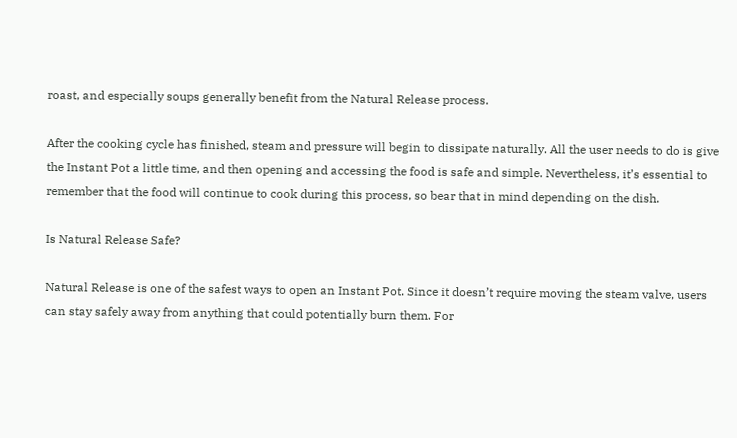roast, and especially soups generally benefit from the Natural Release process.

After the cooking cycle has finished, steam and pressure will begin to dissipate naturally. All the user needs to do is give the Instant Pot a little time, and then opening and accessing the food is safe and simple. Nevertheless, it’s essential to remember that the food will continue to cook during this process, so bear that in mind depending on the dish.

Is Natural Release Safe?

Natural Release is one of the safest ways to open an Instant Pot. Since it doesn’t require moving the steam valve, users can stay safely away from anything that could potentially burn them. For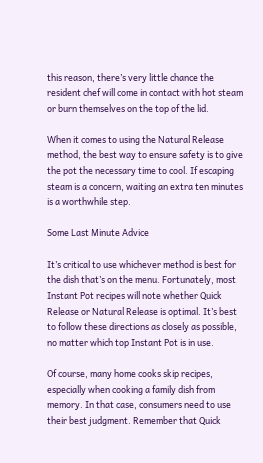this reason, there’s very little chance the resident chef will come in contact with hot steam or burn themselves on the top of the lid.

When it comes to using the Natural Release method, the best way to ensure safety is to give the pot the necessary time to cool. If escaping steam is a concern, waiting an extra ten minutes is a worthwhile step.

Some Last Minute Advice

It’s critical to use whichever method is best for the dish that’s on the menu. Fortunately, most Instant Pot recipes will note whether Quick Release or Natural Release is optimal. It’s best to follow these directions as closely as possible, no matter which top Instant Pot is in use.

Of course, many home cooks skip recipes, especially when cooking a family dish from memory. In that case, consumers need to use their best judgment. Remember that Quick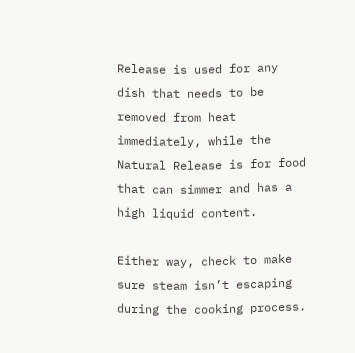Release is used for any dish that needs to be removed from heat immediately, while the Natural Release is for food that can simmer and has a high liquid content.

Either way, check to make sure steam isn’t escaping during the cooking process.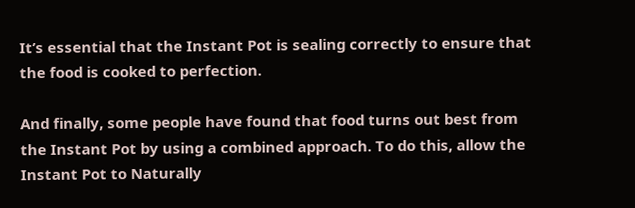It’s essential that the Instant Pot is sealing correctly to ensure that the food is cooked to perfection.

And finally, some people have found that food turns out best from the Instant Pot by using a combined approach. To do this, allow the Instant Pot to Naturally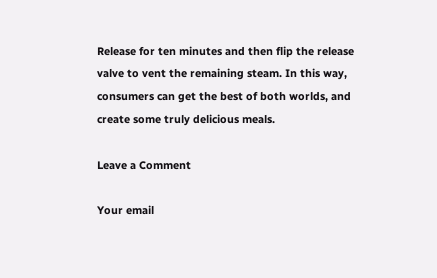Release for ten minutes and then flip the release valve to vent the remaining steam. In this way, consumers can get the best of both worlds, and create some truly delicious meals.

Leave a Comment

Your email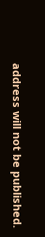address will not be published.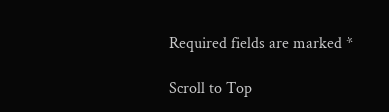Required fields are marked *

Scroll to Top